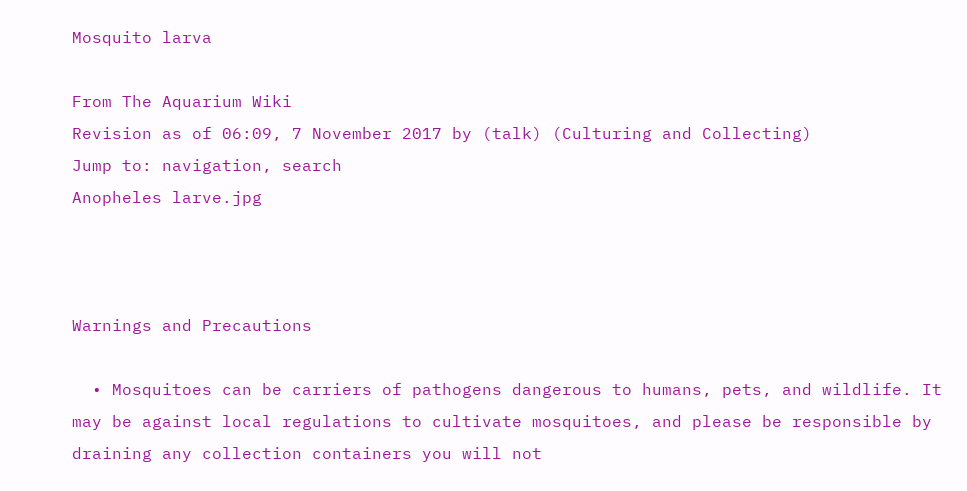Mosquito larva

From The Aquarium Wiki
Revision as of 06:09, 7 November 2017 by (talk) (Culturing and Collecting)
Jump to: navigation, search
Anopheles larve.jpg



Warnings and Precautions

  • Mosquitoes can be carriers of pathogens dangerous to humans, pets, and wildlife. It may be against local regulations to cultivate mosquitoes, and please be responsible by draining any collection containers you will not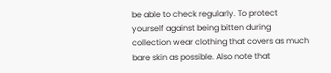be able to check regularly. To protect yourself against being bitten during collection wear clothing that covers as much bare skin as possible. Also note that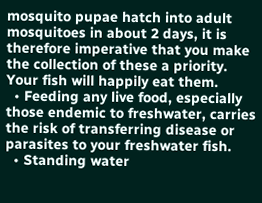mosquito pupae hatch into adult mosquitoes in about 2 days, it is therefore imperative that you make the collection of these a priority. Your fish will happily eat them.
  • Feeding any live food, especially those endemic to freshwater, carries the risk of transferring disease or parasites to your freshwater fish.
  • Standing water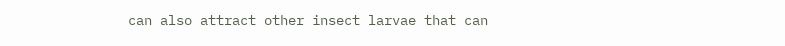can also attract other insect larvae that can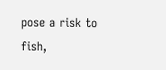pose a risk to fish,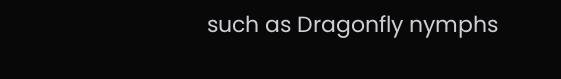such as Dragonfly nymphs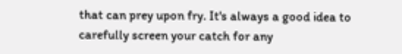that can prey upon fry. It's always a good idea to carefully screen your catch for any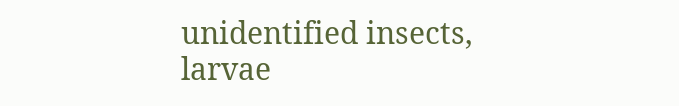unidentified insects, larvae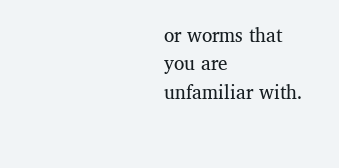or worms that you are unfamiliar with.